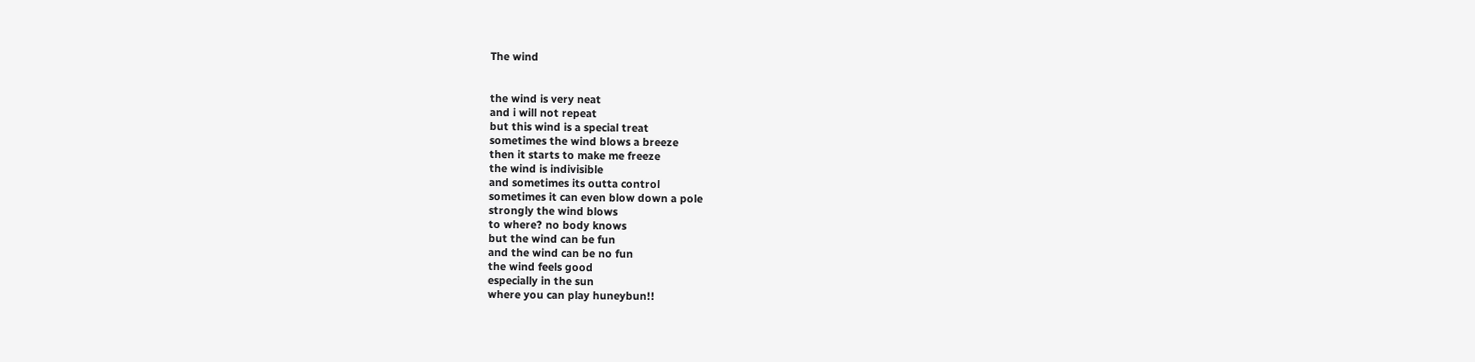The wind


the wind is very neat
and i will not repeat
but this wind is a special treat
sometimes the wind blows a breeze
then it starts to make me freeze
the wind is indivisible
and sometimes its outta control
sometimes it can even blow down a pole
strongly the wind blows
to where? no body knows
but the wind can be fun
and the wind can be no fun
the wind feels good
especially in the sun
where you can play huneybun!!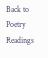Back to Poetry Readings